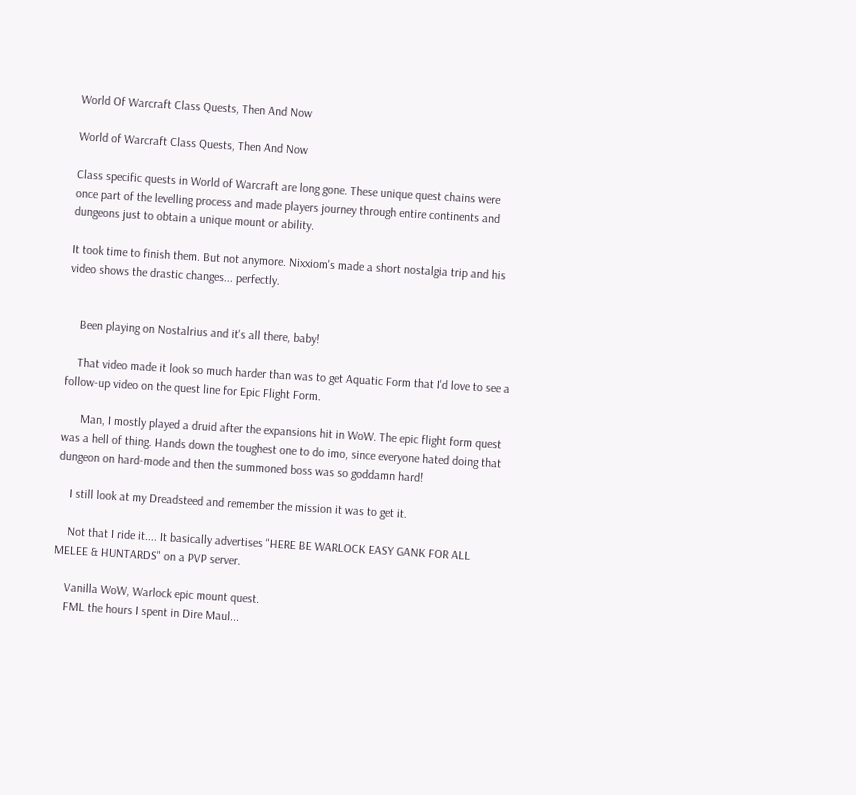World Of Warcraft Class Quests, Then And Now

World of Warcraft Class Quests, Then And Now

Class specific quests in World of Warcraft are long gone. These unique quest chains were once part of the levelling process and made players journey through entire continents and dungeons just to obtain a unique mount or ability.

It took time to finish them. But not anymore. Nixxiom's made a short nostalgia trip and his video shows the drastic changes... perfectly.


    Been playing on Nostalrius and it's all there, baby!

    That video made it look so much harder than was to get Aquatic Form that I'd love to see a follow-up video on the quest line for Epic Flight Form.

      Man, I mostly played a druid after the expansions hit in WoW. The epic flight form quest was a hell of thing. Hands down the toughest one to do imo, since everyone hated doing that dungeon on hard-mode and then the summoned boss was so goddamn hard!

    I still look at my Dreadsteed and remember the mission it was to get it.

    Not that I ride it.... It basically advertises "HERE BE WARLOCK EASY GANK FOR ALL MELEE & HUNTARDS" on a PVP server.

    Vanilla WoW, Warlock epic mount quest.
    FML the hours I spent in Dire Maul...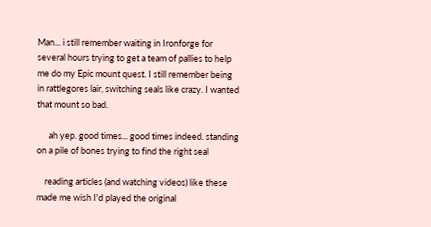Man... i still remember waiting in Ironforge for several hours trying to get a team of pallies to help me do my Epic mount quest. I still remember being in rattlegores lair, switching seals like crazy. I wanted that mount so bad.

      ah yep. good times... good times indeed. standing on a pile of bones trying to find the right seal

    reading articles (and watching videos) like these made me wish I'd played the original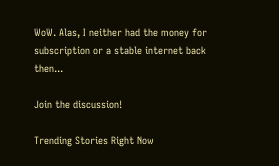WoW. Alas, I neither had the money for subscription or a stable internet back then...

Join the discussion!

Trending Stories Right Now